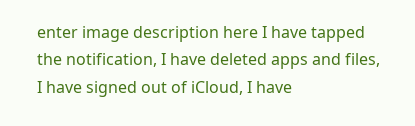enter image description here I have tapped the notification, I have deleted apps and files, I have signed out of iCloud, I have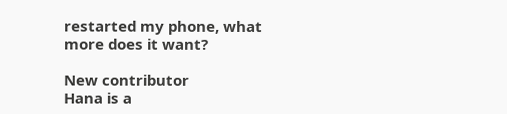restarted my phone, what more does it want?

New contributor
Hana is a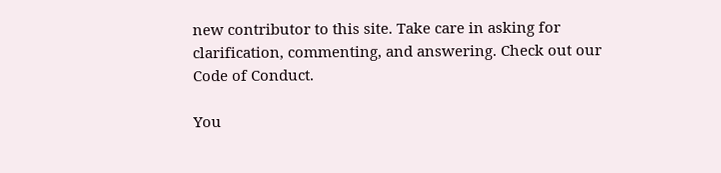new contributor to this site. Take care in asking for clarification, commenting, and answering. Check out our Code of Conduct.

You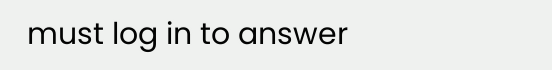must log in to answer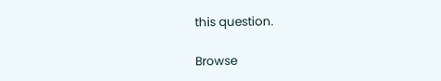this question.

Browse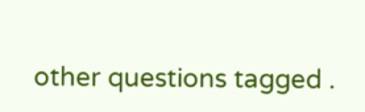other questions tagged .